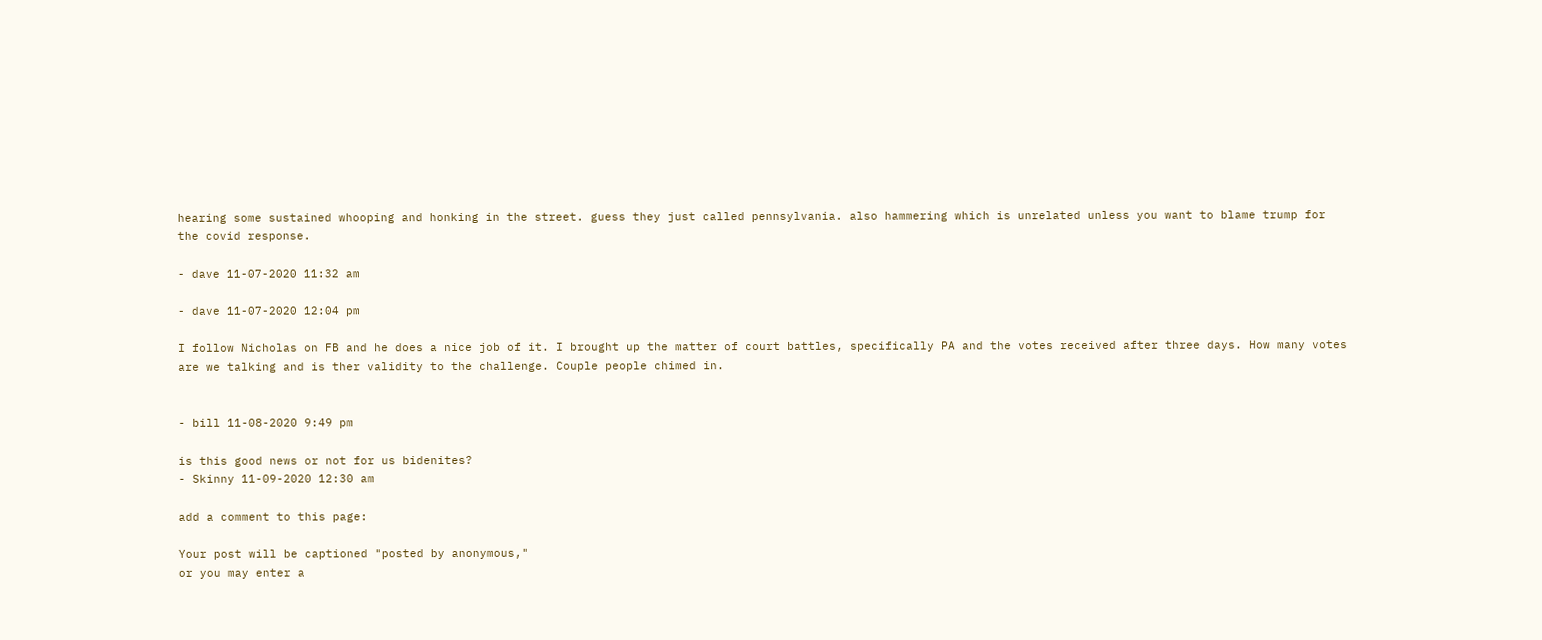hearing some sustained whooping and honking in the street. guess they just called pennsylvania. also hammering which is unrelated unless you want to blame trump for the covid response.

- dave 11-07-2020 11:32 am

- dave 11-07-2020 12:04 pm

I follow Nicholas on FB and he does a nice job of it. I brought up the matter of court battles, specifically PA and the votes received after three days. How many votes are we talking and is ther validity to the challenge. Couple people chimed in.


- bill 11-08-2020 9:49 pm

is this good news or not for us bidenites?
- Skinny 11-09-2020 12:30 am

add a comment to this page:

Your post will be captioned "posted by anonymous,"
or you may enter a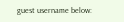guest username below: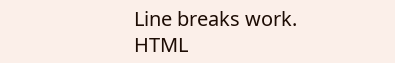Line breaks work. HTML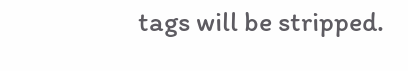tags will be stripped.